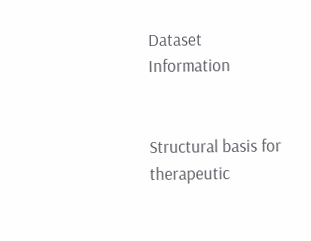Dataset Information


Structural basis for therapeutic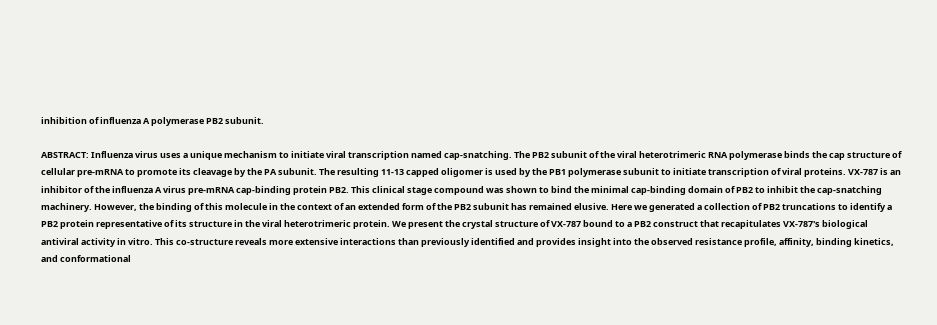inhibition of influenza A polymerase PB2 subunit.

ABSTRACT: Influenza virus uses a unique mechanism to initiate viral transcription named cap-snatching. The PB2 subunit of the viral heterotrimeric RNA polymerase binds the cap structure of cellular pre-mRNA to promote its cleavage by the PA subunit. The resulting 11-13 capped oligomer is used by the PB1 polymerase subunit to initiate transcription of viral proteins. VX-787 is an inhibitor of the influenza A virus pre-mRNA cap-binding protein PB2. This clinical stage compound was shown to bind the minimal cap-binding domain of PB2 to inhibit the cap-snatching machinery. However, the binding of this molecule in the context of an extended form of the PB2 subunit has remained elusive. Here we generated a collection of PB2 truncations to identify a PB2 protein representative of its structure in the viral heterotrimeric protein. We present the crystal structure of VX-787 bound to a PB2 construct that recapitulates VX-787's biological antiviral activity in vitro. This co-structure reveals more extensive interactions than previously identified and provides insight into the observed resistance profile, affinity, binding kinetics, and conformational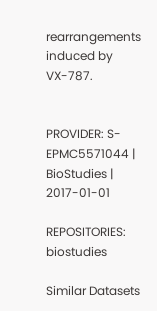rearrangements induced by VX-787.


PROVIDER: S-EPMC5571044 | BioStudies | 2017-01-01

REPOSITORIES: biostudies

Similar Datasets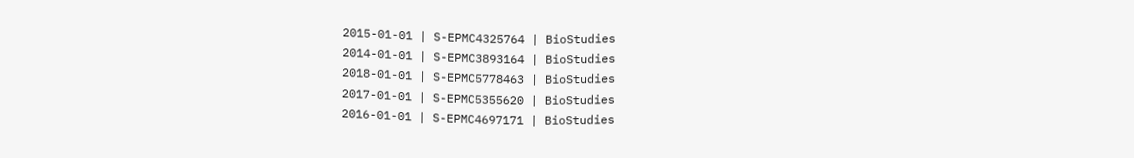2015-01-01 | S-EPMC4325764 | BioStudies
2014-01-01 | S-EPMC3893164 | BioStudies
2018-01-01 | S-EPMC5778463 | BioStudies
2017-01-01 | S-EPMC5355620 | BioStudies
2016-01-01 | S-EPMC4697171 | BioStudies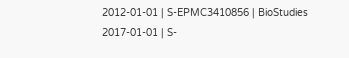2012-01-01 | S-EPMC3410856 | BioStudies
2017-01-01 | S-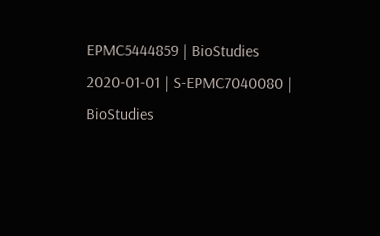EPMC5444859 | BioStudies
2020-01-01 | S-EPMC7040080 | BioStudies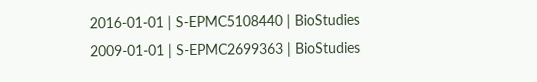2016-01-01 | S-EPMC5108440 | BioStudies
2009-01-01 | S-EPMC2699363 | BioStudies